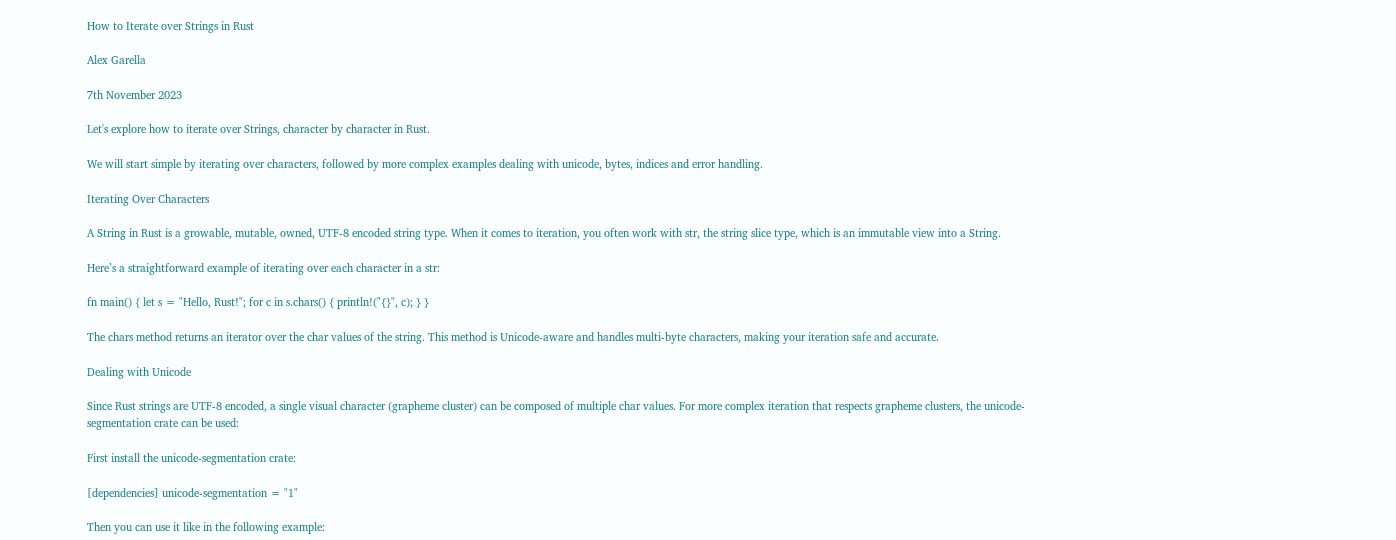How to Iterate over Strings in Rust

Alex Garella

7th November 2023

Let's explore how to iterate over Strings, character by character in Rust.

We will start simple by iterating over characters, followed by more complex examples dealing with unicode, bytes, indices and error handling.

Iterating Over Characters

A String in Rust is a growable, mutable, owned, UTF-8 encoded string type. When it comes to iteration, you often work with str, the string slice type, which is an immutable view into a String.

Here’s a straightforward example of iterating over each character in a str:

fn main() { let s = "Hello, Rust!"; for c in s.chars() { println!("{}", c); } }

The chars method returns an iterator over the char values of the string. This method is Unicode-aware and handles multi-byte characters, making your iteration safe and accurate.

Dealing with Unicode

Since Rust strings are UTF-8 encoded, a single visual character (grapheme cluster) can be composed of multiple char values. For more complex iteration that respects grapheme clusters, the unicode-segmentation crate can be used:

First install the unicode-segmentation crate:

[dependencies] unicode-segmentation = "1"

Then you can use it like in the following example: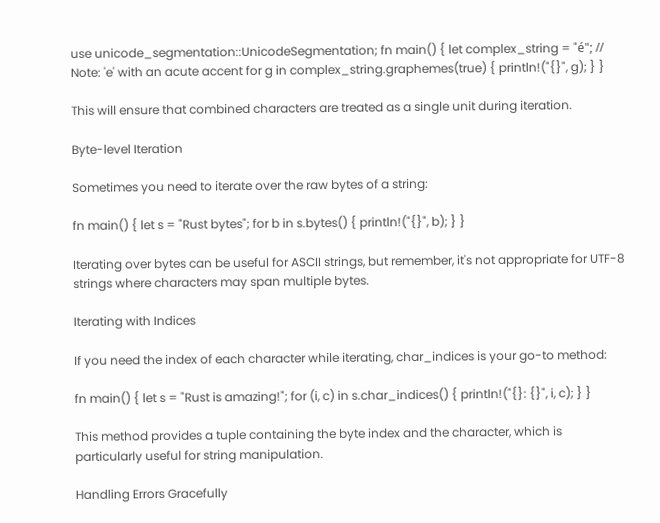use unicode_segmentation::UnicodeSegmentation; fn main() { let complex_string = "é"; // Note: 'e' with an acute accent for g in complex_string.graphemes(true) { println!("{}", g); } }

This will ensure that combined characters are treated as a single unit during iteration.

Byte-level Iteration

Sometimes you need to iterate over the raw bytes of a string:

fn main() { let s = "Rust bytes"; for b in s.bytes() { println!("{}", b); } }

Iterating over bytes can be useful for ASCII strings, but remember, it's not appropriate for UTF-8 strings where characters may span multiple bytes.

Iterating with Indices

If you need the index of each character while iterating, char_indices is your go-to method:

fn main() { let s = "Rust is amazing!"; for (i, c) in s.char_indices() { println!("{}: {}", i, c); } }

This method provides a tuple containing the byte index and the character, which is particularly useful for string manipulation.

Handling Errors Gracefully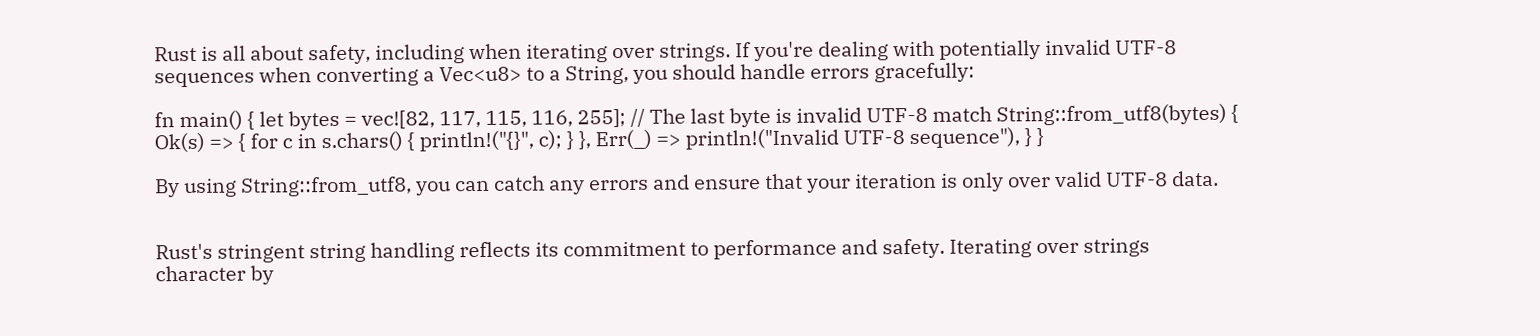Rust is all about safety, including when iterating over strings. If you're dealing with potentially invalid UTF-8 sequences when converting a Vec<u8> to a String, you should handle errors gracefully:

fn main() { let bytes = vec![82, 117, 115, 116, 255]; // The last byte is invalid UTF-8 match String::from_utf8(bytes) { Ok(s) => { for c in s.chars() { println!("{}", c); } }, Err(_) => println!("Invalid UTF-8 sequence"), } }

By using String::from_utf8, you can catch any errors and ensure that your iteration is only over valid UTF-8 data.


Rust's stringent string handling reflects its commitment to performance and safety. Iterating over strings character by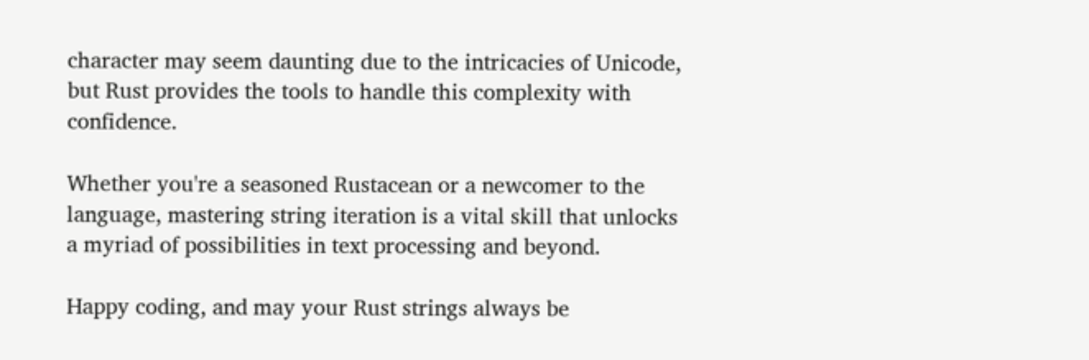character may seem daunting due to the intricacies of Unicode, but Rust provides the tools to handle this complexity with confidence.

Whether you're a seasoned Rustacean or a newcomer to the language, mastering string iteration is a vital skill that unlocks a myriad of possibilities in text processing and beyond.

Happy coding, and may your Rust strings always be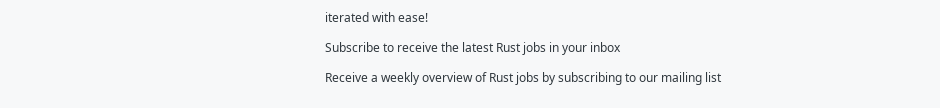iterated with ease!

Subscribe to receive the latest Rust jobs in your inbox

Receive a weekly overview of Rust jobs by subscribing to our mailing list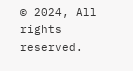© 2024, All rights reserved.